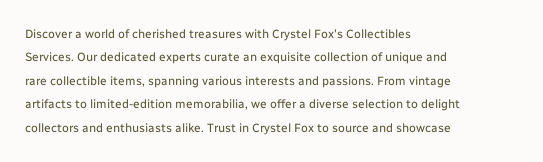Discover a world of cherished treasures with Crystel Fox's Collectibles Services. Our dedicated experts curate an exquisite collection of unique and rare collectible items, spanning various interests and passions. From vintage artifacts to limited-edition memorabilia, we offer a diverse selection to delight collectors and enthusiasts alike. Trust in Crystel Fox to source and showcase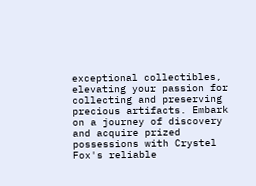exceptional collectibles, elevating your passion for collecting and preserving precious artifacts. Embark on a journey of discovery and acquire prized possessions with Crystel Fox's reliable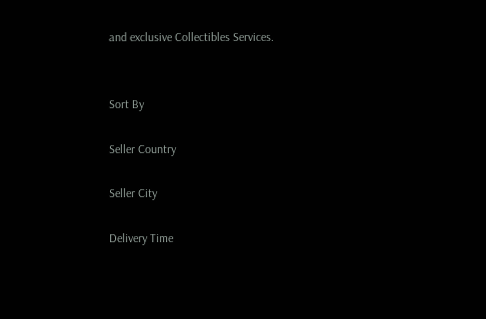and exclusive Collectibles Services.


Sort By

Seller Country

Seller City

Delivery Time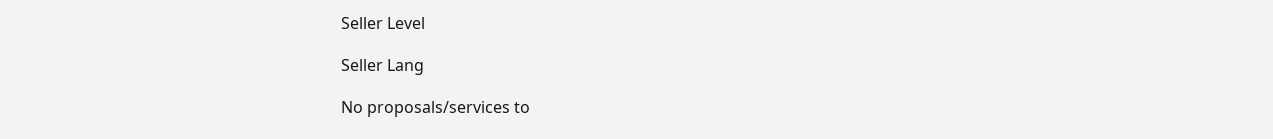Seller Level

Seller Lang

No proposals/services to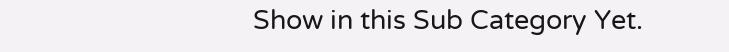Show in this Sub Category Yet.